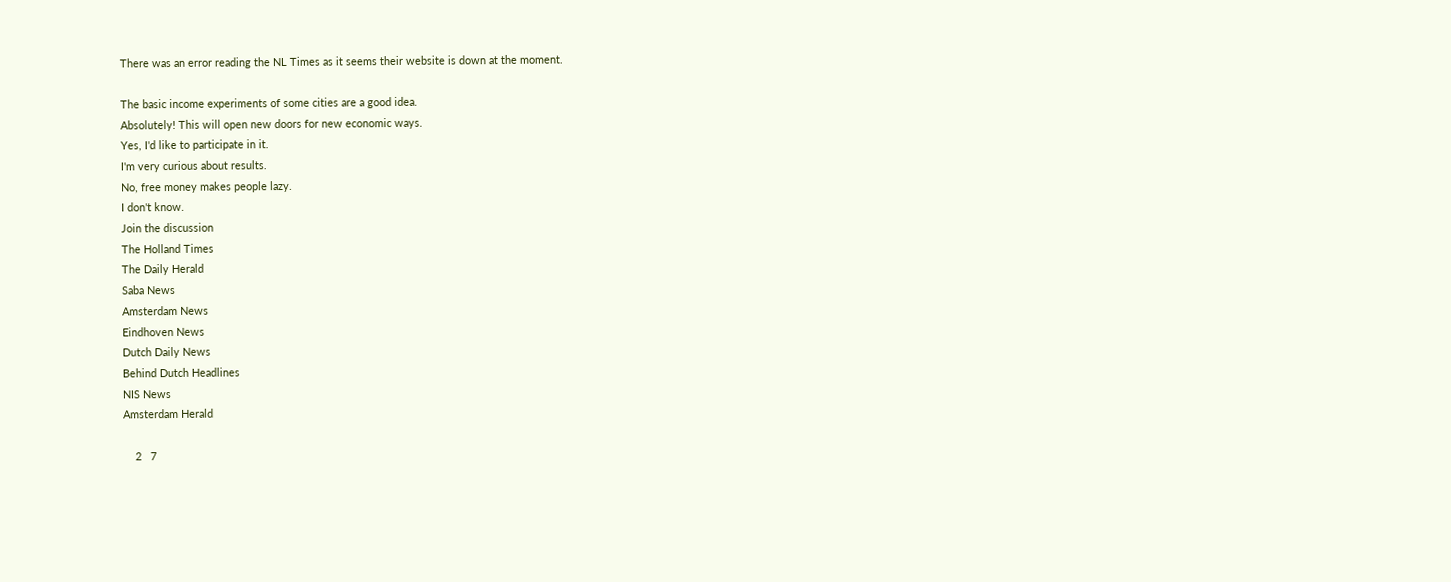There was an error reading the NL Times as it seems their website is down at the moment.

The basic income experiments of some cities are a good idea.
Absolutely! This will open new doors for new economic ways.
Yes, I'd like to participate in it.
I'm very curious about results.
No, free money makes people lazy.
I don't know.
Join the discussion
The Holland Times
The Daily Herald
Saba News
Amsterdam News
Eindhoven News
Dutch Daily News
Behind Dutch Headlines
NIS News
Amsterdam Herald

    2   7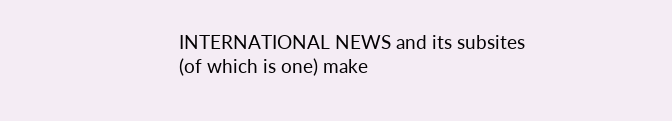INTERNATIONAL NEWS and its subsites (of which is one) make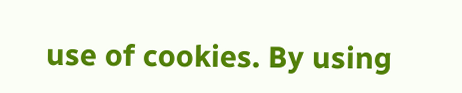use of cookies. By using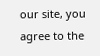our site, you agree to the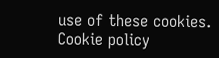use of these cookies. Cookie policy